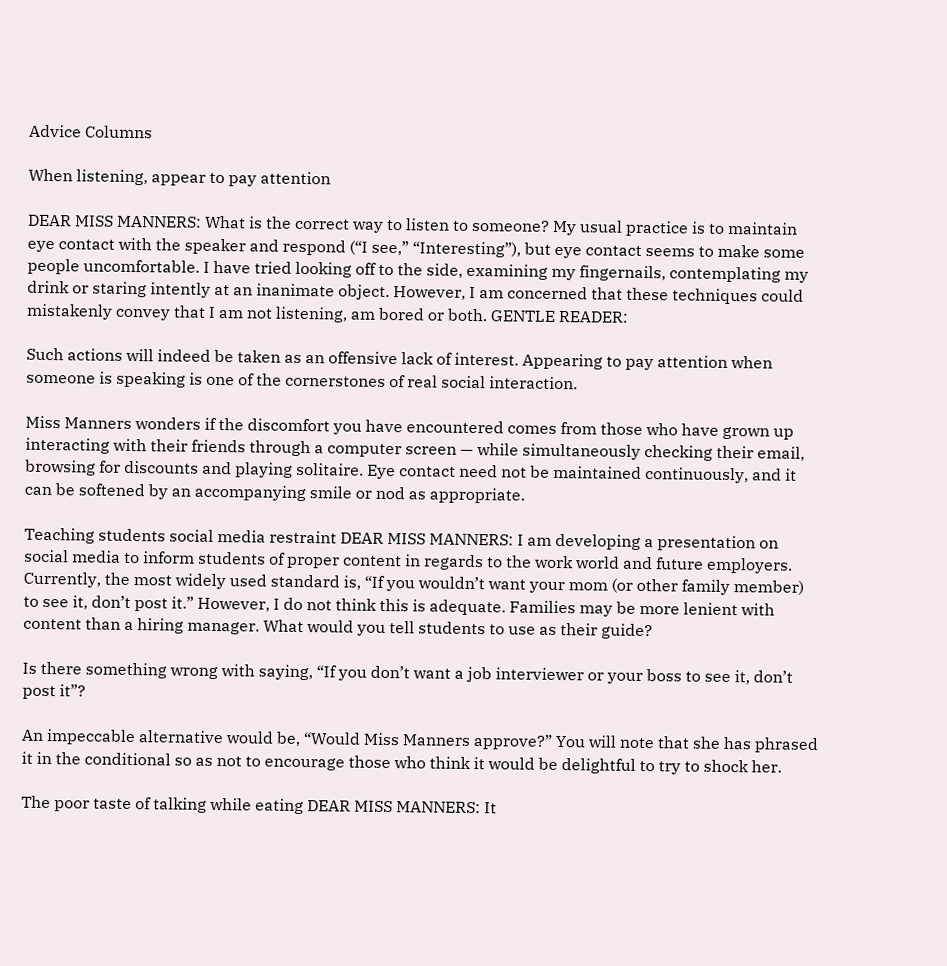Advice Columns

When listening, appear to pay attention

DEAR MISS MANNERS: What is the correct way to listen to someone? My usual practice is to maintain eye contact with the speaker and respond (“I see,” “Interesting”), but eye contact seems to make some people uncomfortable. I have tried looking off to the side, examining my fingernails, contemplating my drink or staring intently at an inanimate object. However, I am concerned that these techniques could mistakenly convey that I am not listening, am bored or both. GENTLE READER:

Such actions will indeed be taken as an offensive lack of interest. Appearing to pay attention when someone is speaking is one of the cornerstones of real social interaction.

Miss Manners wonders if the discomfort you have encountered comes from those who have grown up interacting with their friends through a computer screen — while simultaneously checking their email, browsing for discounts and playing solitaire. Eye contact need not be maintained continuously, and it can be softened by an accompanying smile or nod as appropriate.

Teaching students social media restraint DEAR MISS MANNERS: I am developing a presentation on social media to inform students of proper content in regards to the work world and future employers. Currently, the most widely used standard is, “If you wouldn’t want your mom (or other family member) to see it, don’t post it.” However, I do not think this is adequate. Families may be more lenient with content than a hiring manager. What would you tell students to use as their guide?

Is there something wrong with saying, “If you don’t want a job interviewer or your boss to see it, don’t post it”?

An impeccable alternative would be, “Would Miss Manners approve?” You will note that she has phrased it in the conditional so as not to encourage those who think it would be delightful to try to shock her.

The poor taste of talking while eating DEAR MISS MANNERS: It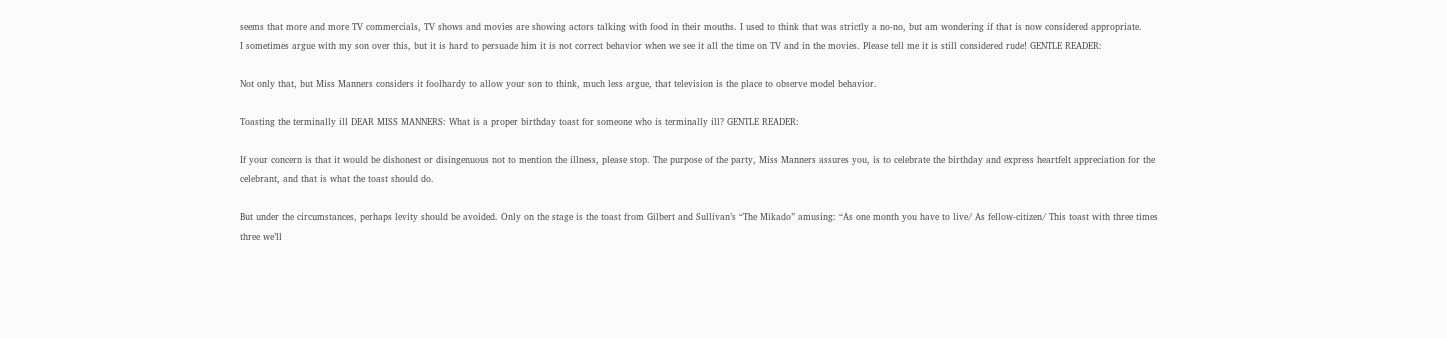seems that more and more TV commercials, TV shows and movies are showing actors talking with food in their mouths. I used to think that was strictly a no-no, but am wondering if that is now considered appropriate.
I sometimes argue with my son over this, but it is hard to persuade him it is not correct behavior when we see it all the time on TV and in the movies. Please tell me it is still considered rude! GENTLE READER:

Not only that, but Miss Manners considers it foolhardy to allow your son to think, much less argue, that television is the place to observe model behavior.

Toasting the terminally ill DEAR MISS MANNERS: What is a proper birthday toast for someone who is terminally ill? GENTLE READER:

If your concern is that it would be dishonest or disingenuous not to mention the illness, please stop. The purpose of the party, Miss Manners assures you, is to celebrate the birthday and express heartfelt appreciation for the celebrant, and that is what the toast should do.

But under the circumstances, perhaps levity should be avoided. Only on the stage is the toast from Gilbert and Sullivan’s “The Mikado” amusing: “As one month you have to live/ As fellow-citizen/ This toast with three times three we’ll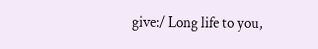give:/ Long life to you,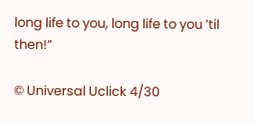long life to you, long life to you ’til then!”

© Universal Uclick 4/30